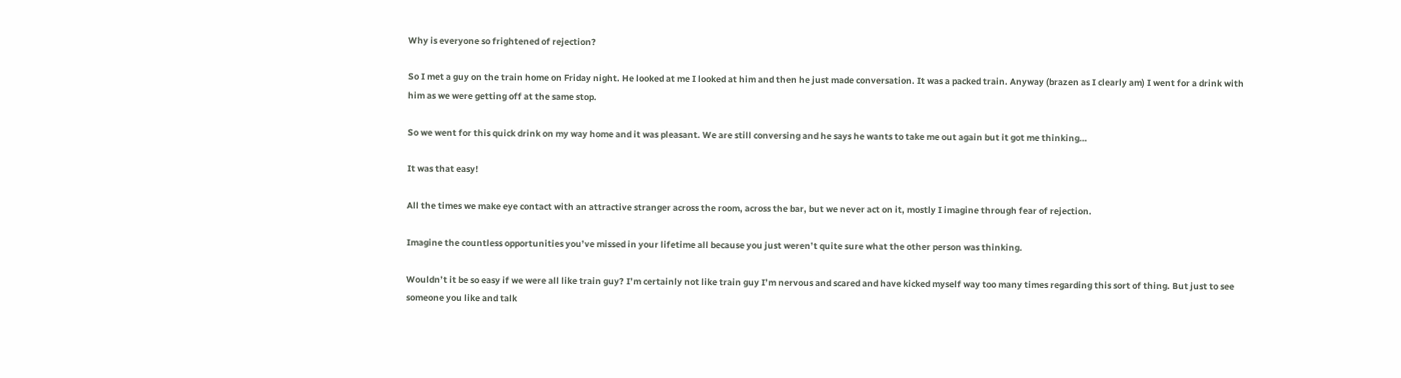Why is everyone so frightened of rejection?

So I met a guy on the train home on Friday night. He looked at me I looked at him and then he just made conversation. It was a packed train. Anyway (brazen as I clearly am) I went for a drink with him as we were getting off at the same stop.

So we went for this quick drink on my way home and it was pleasant. We are still conversing and he says he wants to take me out again but it got me thinking…

It was that easy!

All the times we make eye contact with an attractive stranger across the room, across the bar, but we never act on it, mostly I imagine through fear of rejection.

Imagine the countless opportunities you’ve missed in your lifetime all because you just weren’t quite sure what the other person was thinking.

Wouldn’t it be so easy if we were all like train guy? I’m certainly not like train guy I’m nervous and scared and have kicked myself way too many times regarding this sort of thing. But just to see someone you like and talk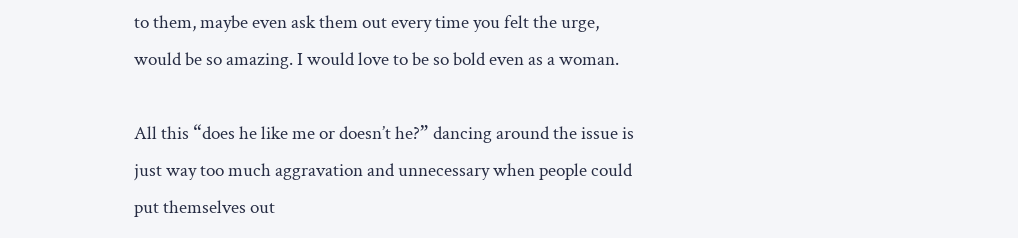to them, maybe even ask them out every time you felt the urge, would be so amazing. I would love to be so bold even as a woman.

All this “does he like me or doesn’t he?” dancing around the issue is just way too much aggravation and unnecessary when people could put themselves out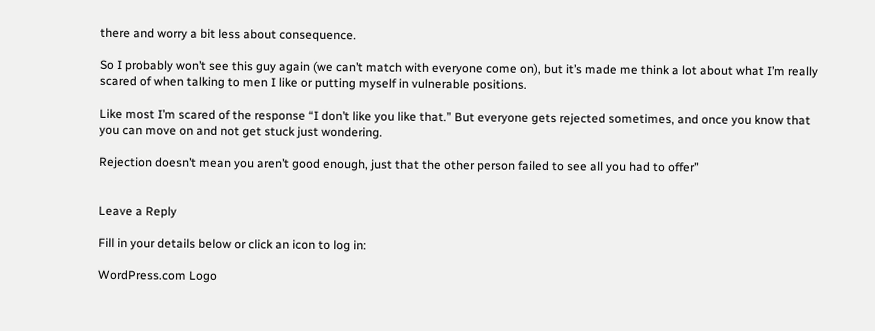there and worry a bit less about consequence.

So I probably won’t see this guy again (we can’t match with everyone come on), but it’s made me think a lot about what I’m really scared of when talking to men I like or putting myself in vulnerable positions.

Like most I’m scared of the response “I don’t like you like that.” But everyone gets rejected sometimes, and once you know that you can move on and not get stuck just wondering.

Rejection doesn’t mean you aren’t good enough, just that the other person failed to see all you had to offer”


Leave a Reply

Fill in your details below or click an icon to log in:

WordPress.com Logo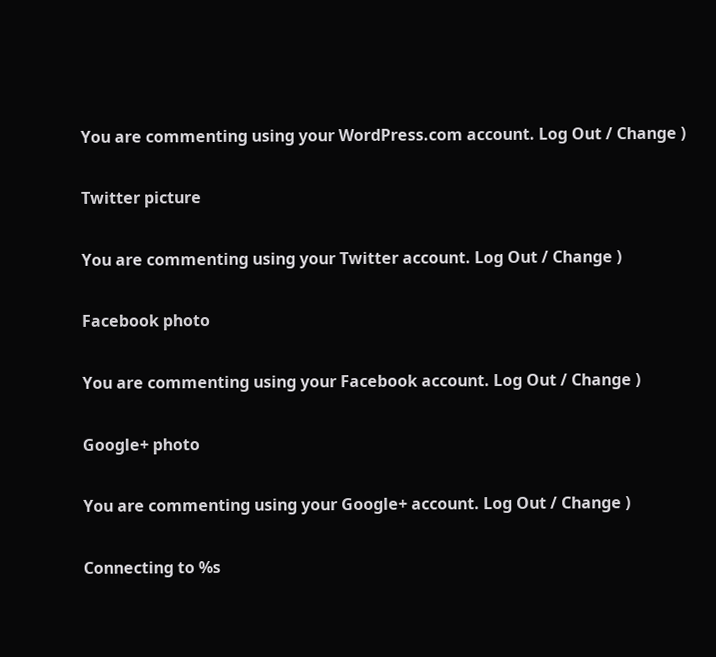You are commenting using your WordPress.com account. Log Out / Change )

Twitter picture

You are commenting using your Twitter account. Log Out / Change )

Facebook photo

You are commenting using your Facebook account. Log Out / Change )

Google+ photo

You are commenting using your Google+ account. Log Out / Change )

Connecting to %s